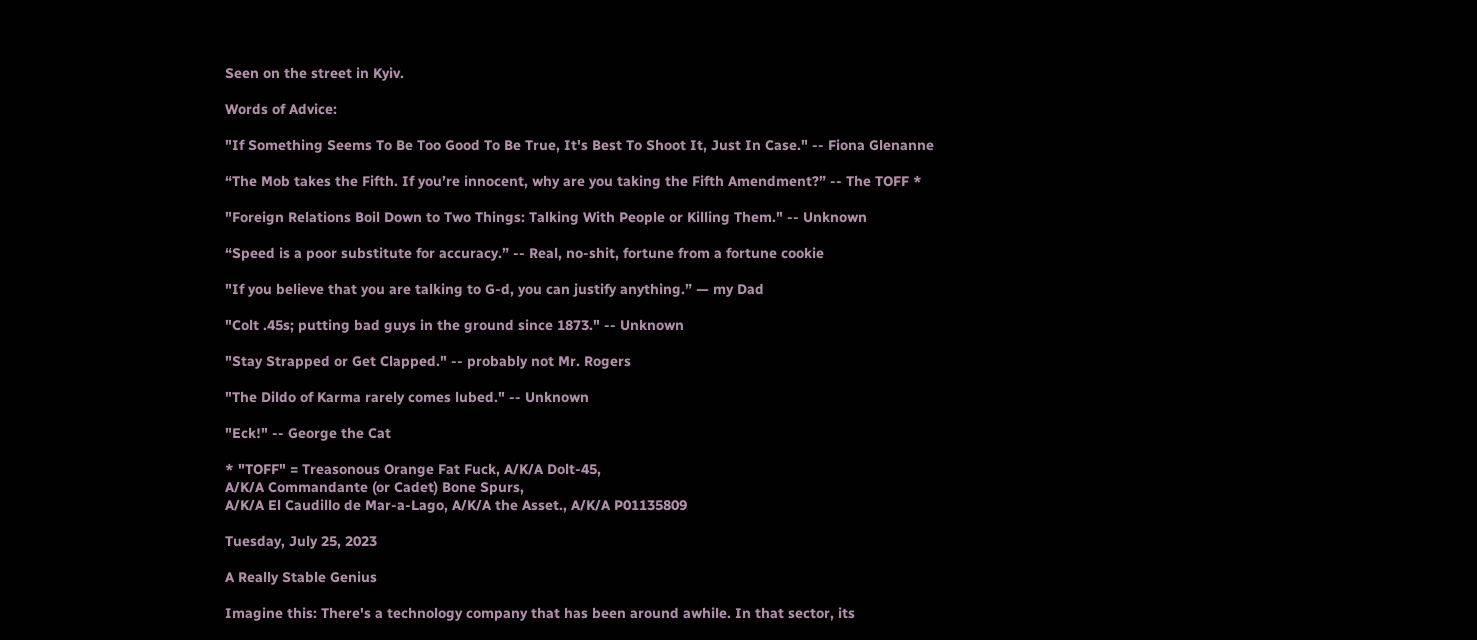Seen on the street in Kyiv.

Words of Advice:

"If Something Seems To Be Too Good To Be True, It's Best To Shoot It, Just In Case." -- Fiona Glenanne

“The Mob takes the Fifth. If you’re innocent, why are you taking the Fifth Amendment?” -- The TOFF *

"Foreign Relations Boil Down to Two Things: Talking With People or Killing Them." -- Unknown

“Speed is a poor substitute for accuracy.” -- Real, no-shit, fortune from a fortune cookie

"If you believe that you are talking to G-d, you can justify anything.” — my Dad

"Colt .45s; putting bad guys in the ground since 1873." -- Unknown

"Stay Strapped or Get Clapped." -- probably not Mr. Rogers

"The Dildo of Karma rarely comes lubed." -- Unknown

"Eck!" -- George the Cat

* "TOFF" = Treasonous Orange Fat Fuck, A/K/A Dolt-45,
A/K/A Commandante (or Cadet) Bone Spurs,
A/K/A El Caudillo de Mar-a-Lago, A/K/A the Asset., A/K/A P01135809

Tuesday, July 25, 2023

A Really Stable Genius

Imagine this: There's a technology company that has been around awhile. In that sector, its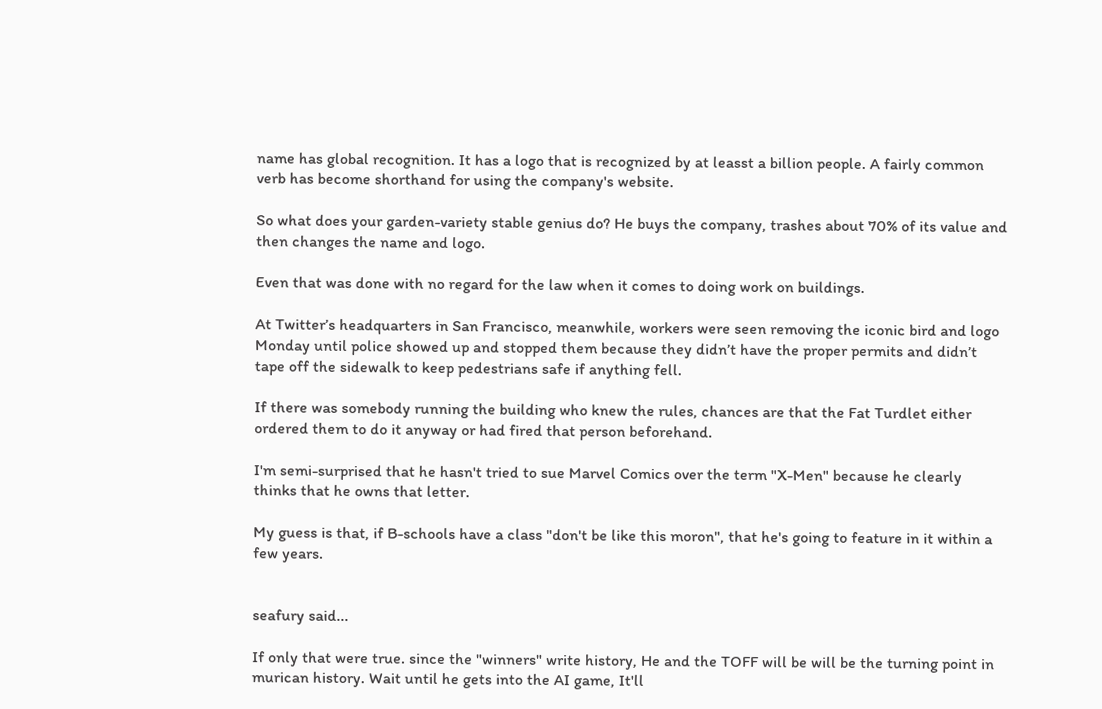name has global recognition. It has a logo that is recognized by at leasst a billion people. A fairly common verb has become shorthand for using the company's website.

So what does your garden-variety stable genius do? He buys the company, trashes about 70% of its value and then changes the name and logo.

Even that was done with no regard for the law when it comes to doing work on buildings.

At Twitter’s headquarters in San Francisco, meanwhile, workers were seen removing the iconic bird and logo Monday until police showed up and stopped them because they didn’t have the proper permits and didn’t tape off the sidewalk to keep pedestrians safe if anything fell.

If there was somebody running the building who knew the rules, chances are that the Fat Turdlet either ordered them to do it anyway or had fired that person beforehand.

I'm semi-surprised that he hasn't tried to sue Marvel Comics over the term "X-Men" because he clearly thinks that he owns that letter.

My guess is that, if B-schools have a class "don't be like this moron", that he's going to feature in it within a few years.


seafury said...

If only that were true. since the "winners" write history, He and the TOFF will be will be the turning point in murican history. Wait until he gets into the AI game, It'll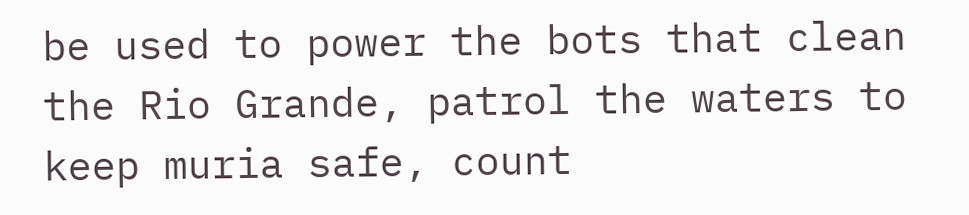be used to power the bots that clean the Rio Grande, patrol the waters to keep muria safe, count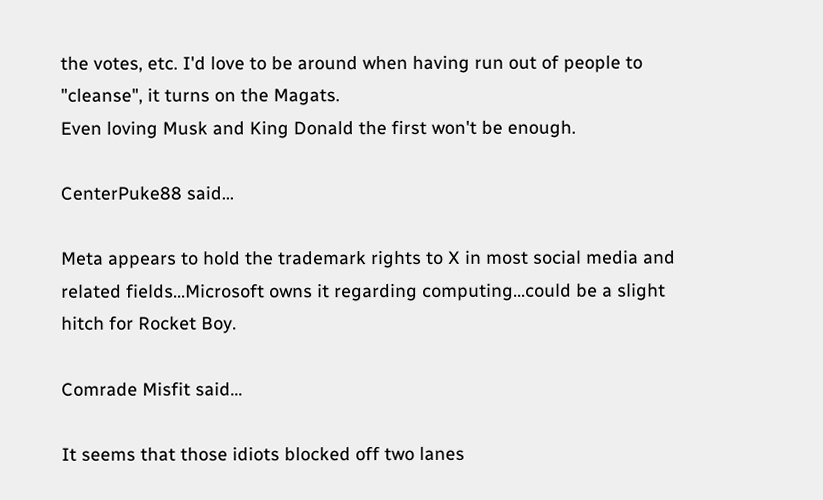the votes, etc. I'd love to be around when having run out of people to "cleanse", it turns on the Magats.
Even loving Musk and King Donald the first won't be enough.

CenterPuke88 said...

Meta appears to hold the trademark rights to X in most social media and related fields…Microsoft owns it regarding computing…could be a slight hitch for Rocket Boy.

Comrade Misfit said...

It seems that those idiots blocked off two lanes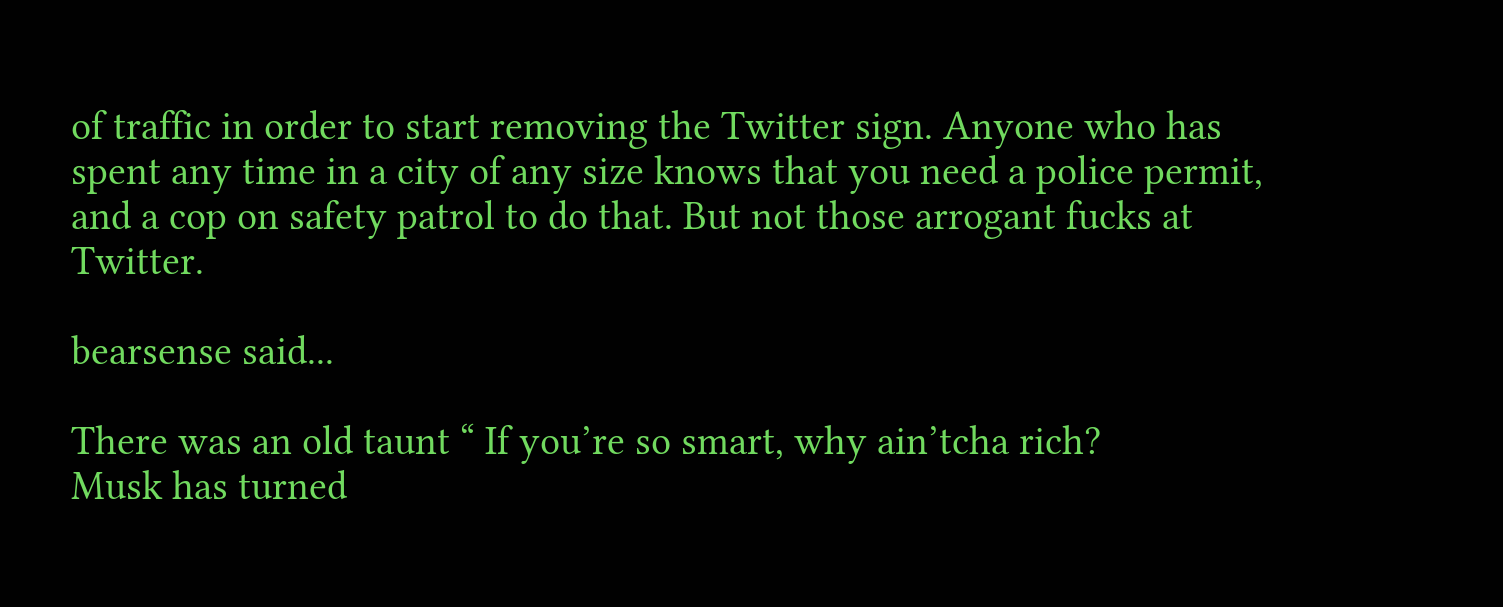of traffic in order to start removing the Twitter sign. Anyone who has spent any time in a city of any size knows that you need a police permit, and a cop on safety patrol to do that. But not those arrogant fucks at Twitter.

bearsense said...

There was an old taunt “ If you’re so smart, why ain’tcha rich?
Musk has turned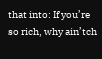that into: If you’re so rich, why ain’tch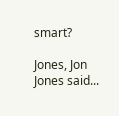smart?

Jones, Jon Jones said...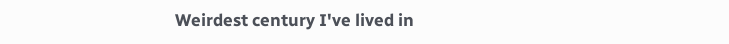Weirdest century I've lived in